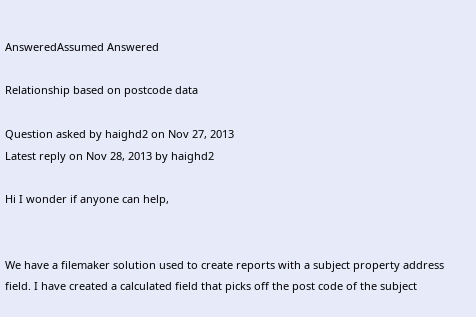AnsweredAssumed Answered

Relationship based on postcode data

Question asked by haighd2 on Nov 27, 2013
Latest reply on Nov 28, 2013 by haighd2

Hi I wonder if anyone can help,


We have a filemaker solution used to create reports with a subject property address field. I have created a calculated field that picks off the post code of the subject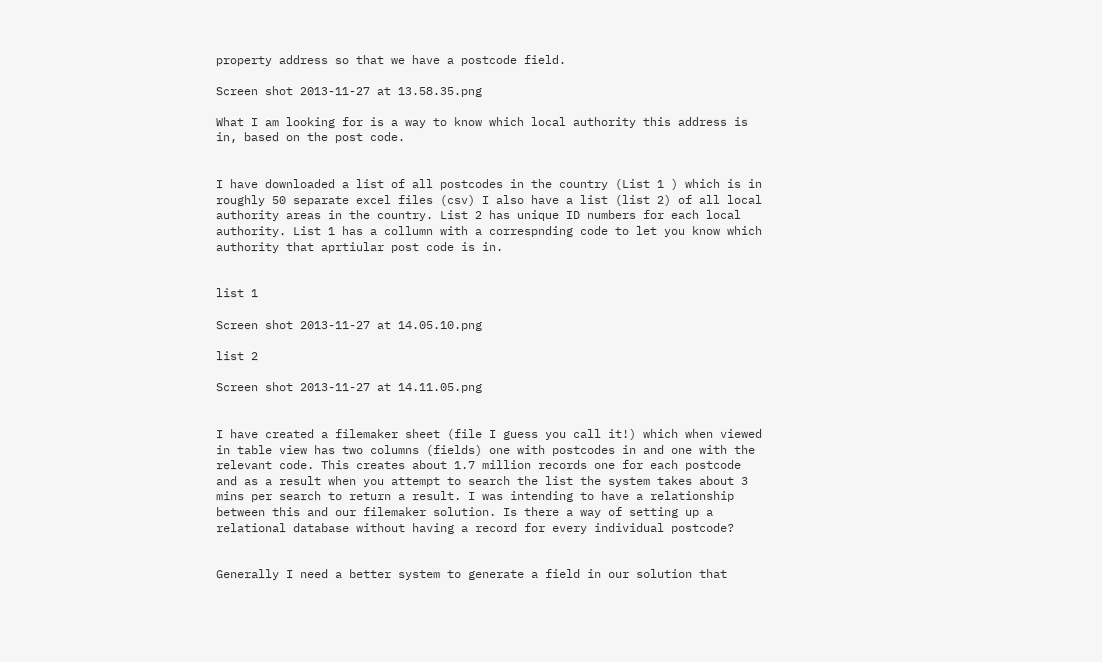property address so that we have a postcode field.

Screen shot 2013-11-27 at 13.58.35.png

What I am looking for is a way to know which local authority this address is in, based on the post code.


I have downloaded a list of all postcodes in the country (List 1 ) which is in roughly 50 separate excel files (csv) I also have a list (list 2) of all local authority areas in the country. List 2 has unique ID numbers for each local authority. List 1 has a collumn with a correspnding code to let you know which authority that aprtiular post code is in.


list 1

Screen shot 2013-11-27 at 14.05.10.png

list 2

Screen shot 2013-11-27 at 14.11.05.png


I have created a filemaker sheet (file I guess you call it!) which when viewed in table view has two columns (fields) one with postcodes in and one with the relevant code. This creates about 1.7 million records one for each postcode and as a result when you attempt to search the list the system takes about 3 mins per search to return a result. I was intending to have a relationship between this and our filemaker solution. Is there a way of setting up a relational database without having a record for every individual postcode?


Generally I need a better system to generate a field in our solution that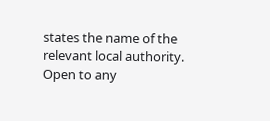states the name of the relevant local authority. Open to any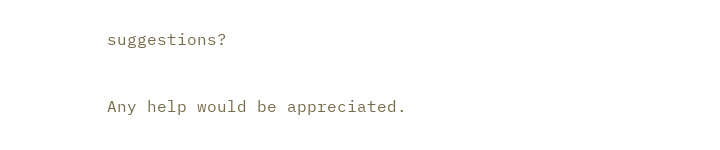suggestions?


Any help would be appreciated.